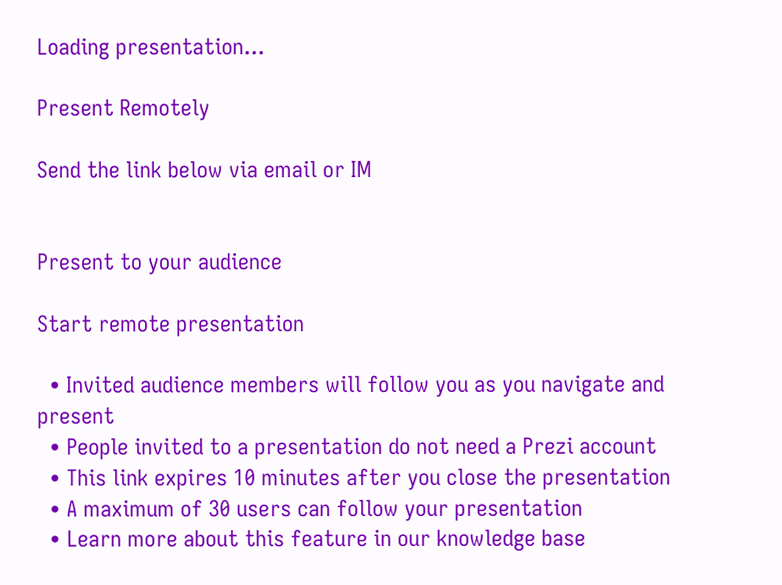Loading presentation...

Present Remotely

Send the link below via email or IM


Present to your audience

Start remote presentation

  • Invited audience members will follow you as you navigate and present
  • People invited to a presentation do not need a Prezi account
  • This link expires 10 minutes after you close the presentation
  • A maximum of 30 users can follow your presentation
  • Learn more about this feature in our knowledge base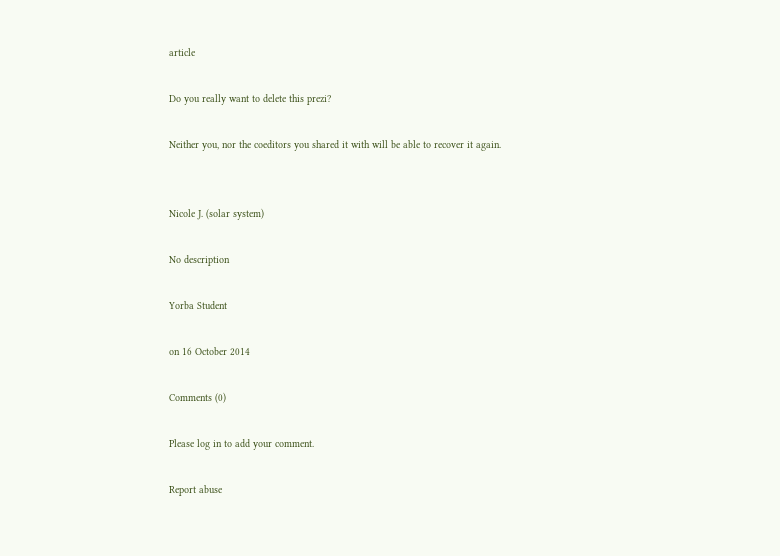article

Do you really want to delete this prezi?

Neither you, nor the coeditors you shared it with will be able to recover it again.


Nicole J. (solar system)

No description

Yorba Student

on 16 October 2014

Comments (0)

Please log in to add your comment.

Report abuse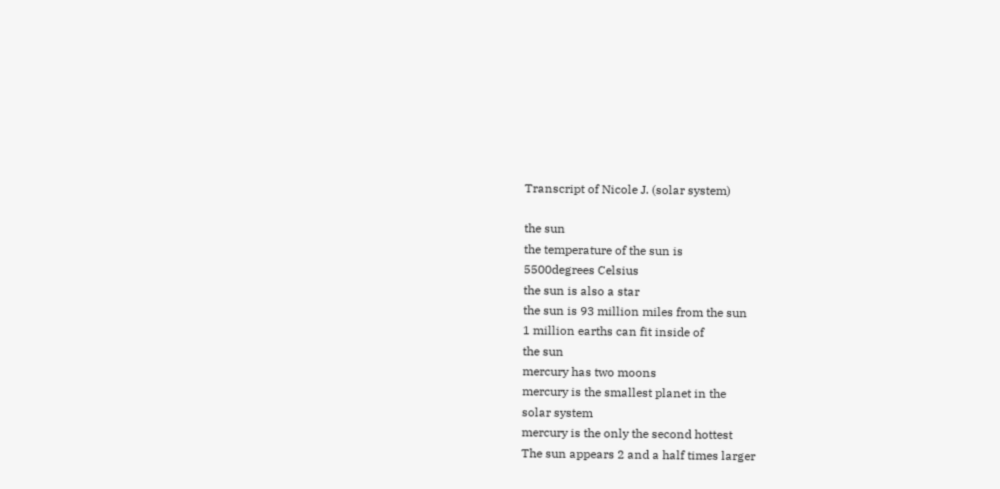Transcript of Nicole J. (solar system)

the sun
the temperature of the sun is
5500degrees Celsius
the sun is also a star
the sun is 93 million miles from the sun
1 million earths can fit inside of
the sun
mercury has two moons
mercury is the smallest planet in the
solar system
mercury is the only the second hottest
The sun appears 2 and a half times larger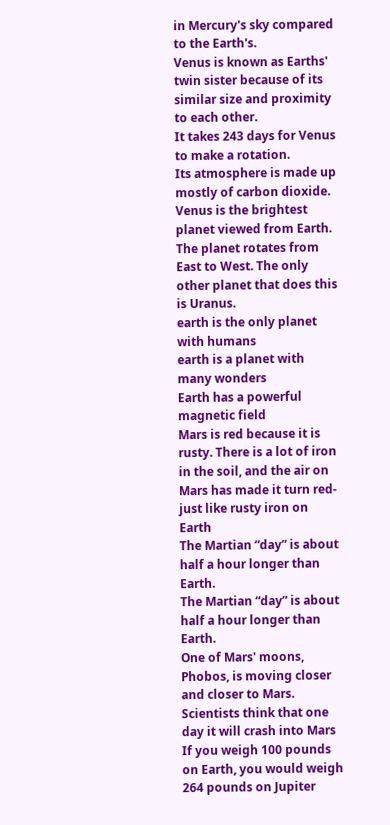in Mercury's sky compared to the Earth's.
Venus is known as Earths' twin sister because of its similar size and proximity to each other.
It takes 243 days for Venus to make a rotation.
Its atmosphere is made up mostly of carbon dioxide.
Venus is the brightest planet viewed from Earth.
The planet rotates from East to West. The only other planet that does this is Uranus.
earth is the only planet with humans
earth is a planet with many wonders
Earth has a powerful magnetic field
Mars is red because it is rusty. There is a lot of iron in the soil, and the air on Mars has made it turn red-just like rusty iron on Earth
The Martian “day” is about half a hour longer than Earth.
The Martian “day” is about half a hour longer than Earth.
One of Mars' moons, Phobos, is moving closer and closer to Mars. Scientists think that one day it will crash into Mars
If you weigh 100 pounds on Earth, you would weigh 264 pounds on Jupiter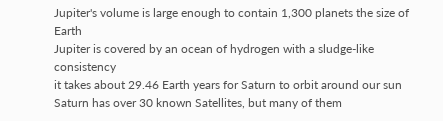Jupiter's volume is large enough to contain 1,300 planets the size of Earth
Jupiter is covered by an ocean of hydrogen with a sludge-like consistency
it takes about 29.46 Earth years for Saturn to orbit around our sun
Saturn has over 30 known Satellites, but many of them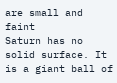are small and faint
Saturn has no solid surface. It is a giant ball of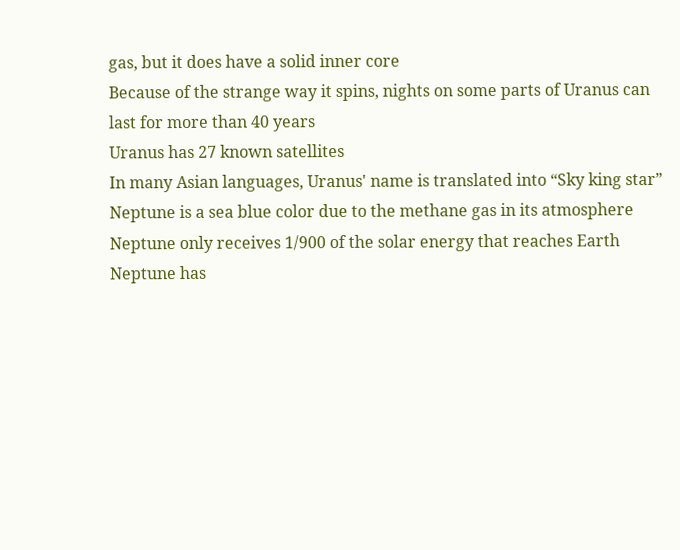gas, but it does have a solid inner core
Because of the strange way it spins, nights on some parts of Uranus can last for more than 40 years
Uranus has 27 known satellites
In many Asian languages, Uranus' name is translated into “Sky king star”
Neptune is a sea blue color due to the methane gas in its atmosphere
Neptune only receives 1/900 of the solar energy that reaches Earth
Neptune has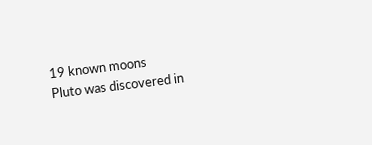19 known moons
Pluto was discovered in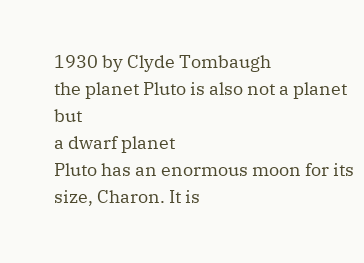1930 by Clyde Tombaugh
the planet Pluto is also not a planet but
a dwarf planet
Pluto has an enormous moon for its size, Charon. It is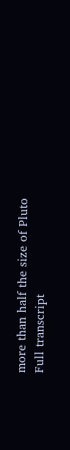more than half the size of Pluto
Full transcript